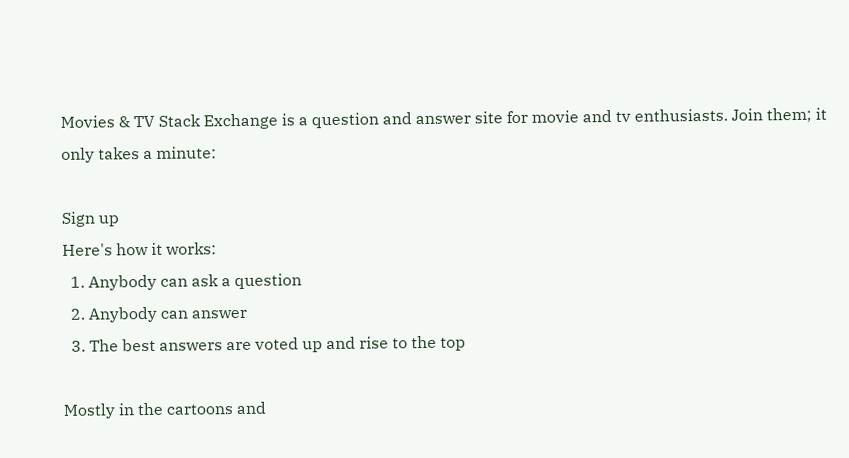Movies & TV Stack Exchange is a question and answer site for movie and tv enthusiasts. Join them; it only takes a minute:

Sign up
Here's how it works:
  1. Anybody can ask a question
  2. Anybody can answer
  3. The best answers are voted up and rise to the top

Mostly in the cartoons and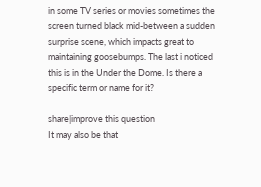in some TV series or movies sometimes the screen turned black mid-between a sudden surprise scene, which impacts great to maintaining goosebumps. The last i noticed this is in the Under the Dome. Is there a specific term or name for it?

share|improve this question
It may also be that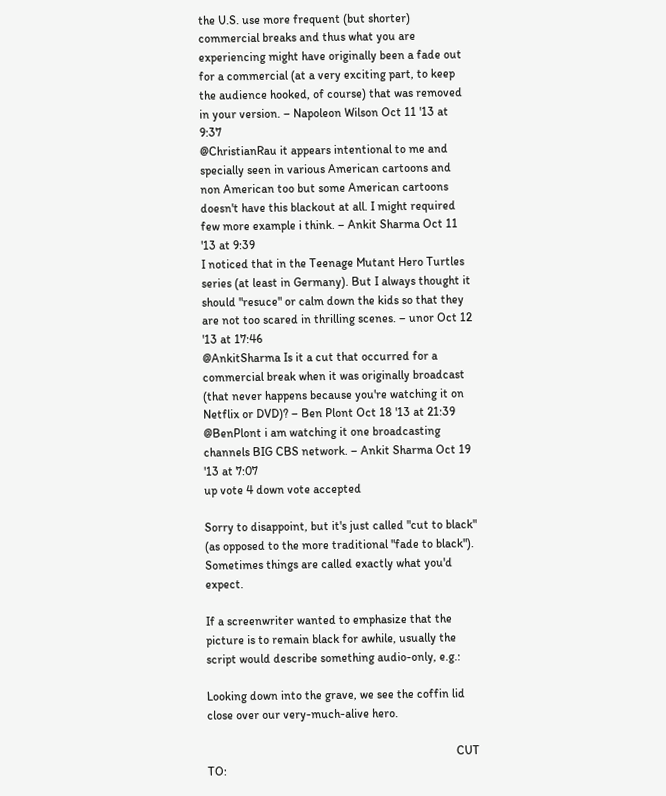the U.S. use more frequent (but shorter) commercial breaks and thus what you are experiencing might have originally been a fade out for a commercial (at a very exciting part, to keep the audience hooked, of course) that was removed in your version. – Napoleon Wilson Oct 11 '13 at 9:37
@ChristianRau it appears intentional to me and specially seen in various American cartoons and non American too but some American cartoons doesn't have this blackout at all. I might required few more example i think. – Ankit Sharma Oct 11 '13 at 9:39
I noticed that in the Teenage Mutant Hero Turtles series (at least in Germany). But I always thought it should "resuce" or calm down the kids so that they are not too scared in thrilling scenes. – unor Oct 12 '13 at 17:46
@AnkitSharma Is it a cut that occurred for a commercial break when it was originally broadcast (that never happens because you're watching it on Netflix or DVD)? – Ben Plont Oct 18 '13 at 21:39
@BenPlont i am watching it one broadcasting channels BIG CBS network. – Ankit Sharma Oct 19 '13 at 7:07
up vote 4 down vote accepted

Sorry to disappoint, but it's just called "cut to black" (as opposed to the more traditional "fade to black"). Sometimes things are called exactly what you'd expect.

If a screenwriter wanted to emphasize that the picture is to remain black for awhile, usually the script would describe something audio-only, e.g.:

Looking down into the grave, we see the coffin lid close over our very-much-alive hero.

                                                                                   CUT TO: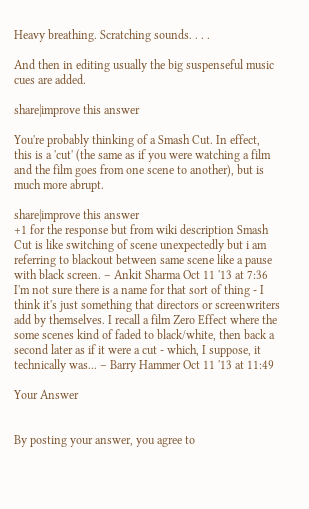Heavy breathing. Scratching sounds. . . .

And then in editing usually the big suspenseful music cues are added.

share|improve this answer

You're probably thinking of a Smash Cut. In effect, this is a 'cut' (the same as if you were watching a film and the film goes from one scene to another), but is much more abrupt.

share|improve this answer
+1 for the response but from wiki description Smash Cut is like switching of scene unexpectedly but i am referring to blackout between same scene like a pause with black screen. – Ankit Sharma Oct 11 '13 at 7:36
I'm not sure there is a name for that sort of thing - I think it's just something that directors or screenwriters add by themselves. I recall a film Zero Effect where the some scenes kind of faded to black/white, then back a second later as if it were a cut - which, I suppose, it technically was... – Barry Hammer Oct 11 '13 at 11:49

Your Answer


By posting your answer, you agree to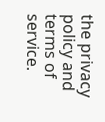the privacy policy and terms of service.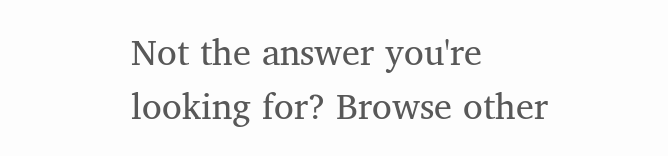Not the answer you're looking for? Browse other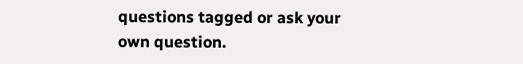questions tagged or ask your own question.